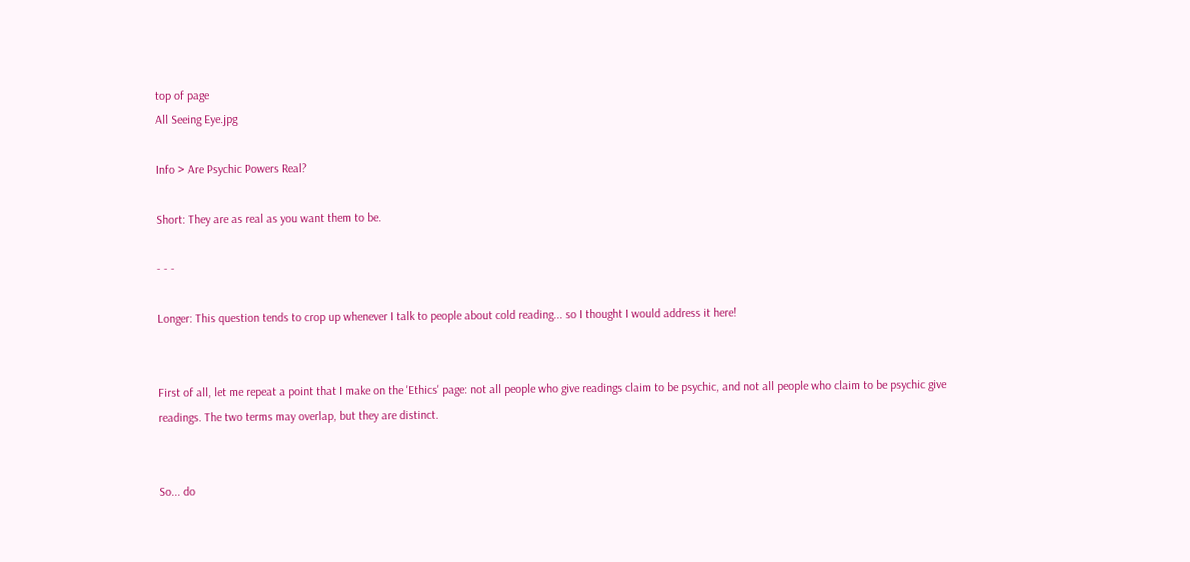top of page
All Seeing Eye.jpg

Info > Are Psychic Powers Real?

Short: They are as real as you want them to be.

- - -

Longer: This question tends to crop up whenever I talk to people about cold reading... so I thought I would address it here!


First of all, let me repeat a point that I make on the 'Ethics' page: not all people who give readings claim to be psychic, and not all people who claim to be psychic give readings. The two terms may overlap, but they are distinct.


So... do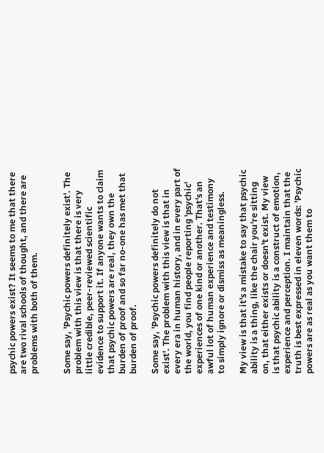psychic powers exist? It seems to me that there are two rival schools of thought, and there are problems with both of them.


Some say, 'Psychic powers definitely exist'. The problem with this view is that there is very little credible, peer-reviewed scientific evidence to support it. If anyone wants to claim that psychic powers are real, they own the burden of proof and so far no-one has met that burden of proof.

Some say, 'Psychic powers definitely do not exist'. The problem with this view is that in every era in human history, and in every part of the world, you find people reporting 'psychic' experiences of one kind or another. That's an awful lot of human experience and testimony to simply ignore or dismiss as meaningless.

My view is that it's a mistake to say that psychic ability is a thing, like the chair you're sitting on, that either exists or doesn't exist. My view is that psychic ability is a construct of emotion, experience and perception. I maintain that the truth is best expressed in eleven words: 'Psychic powers are as real as you want them to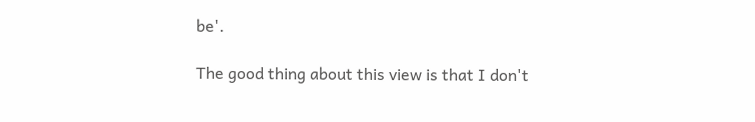be'.

The good thing about this view is that I don't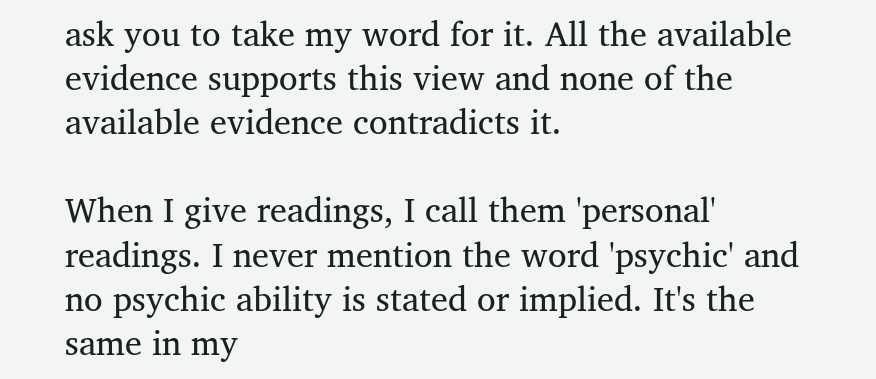ask you to take my word for it. All the available evidence supports this view and none of the available evidence contradicts it.

When I give readings, I call them 'personal' readings. I never mention the word 'psychic' and no psychic ability is stated or implied. It's the same in my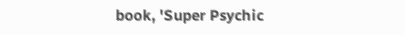book, 'Super Psychic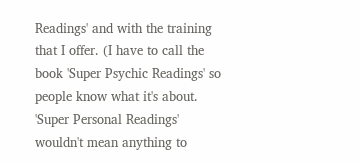Readings' and with the training that I offer. (I have to call the book 'Super Psychic Readings' so people know what it's about. 'Super Personal Readings' wouldn't mean anything to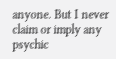anyone. But I never claim or imply any psychic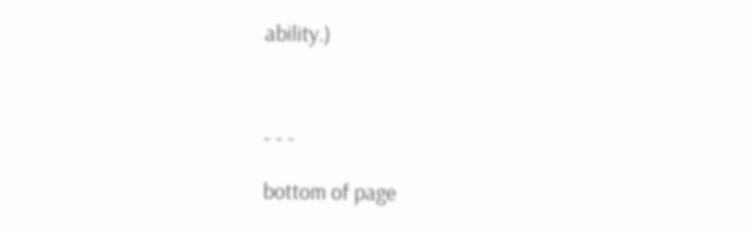ability.)



- - -

bottom of page